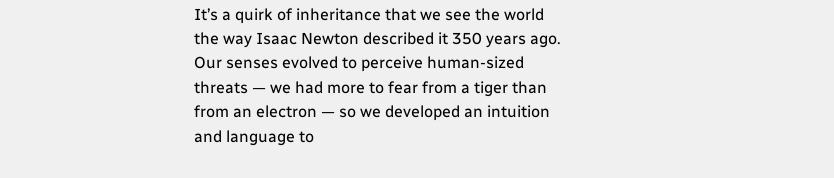It’s a quirk of inheritance that we see the world the way Isaac Newton described it 350 years ago. Our senses evolved to perceive human-sized threats — we had more to fear from a tiger than from an electron — so we developed an intuition and language to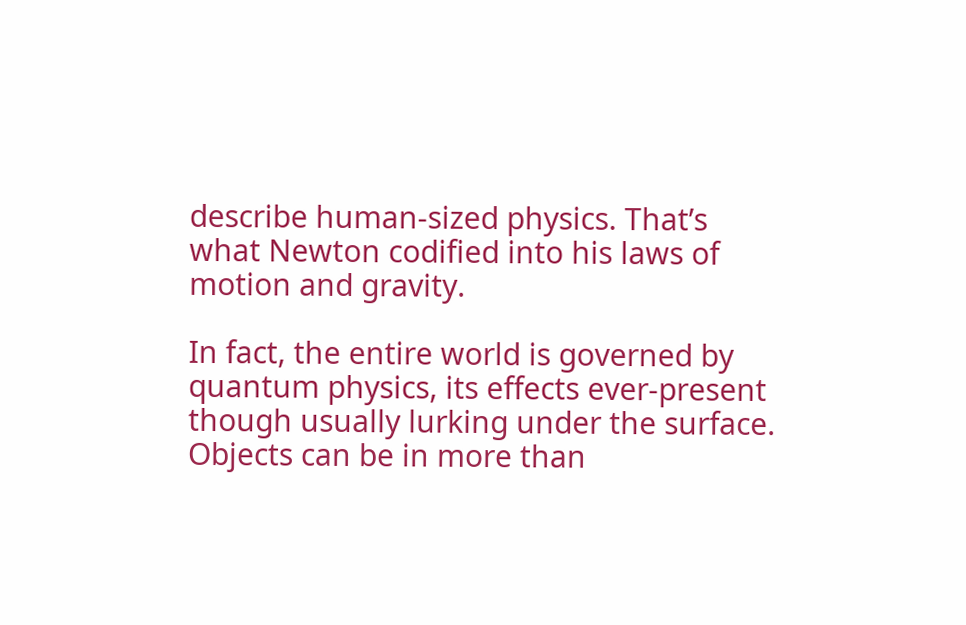describe human-sized physics. That’s what Newton codified into his laws of motion and gravity.

In fact, the entire world is governed by quantum physics, its effects ever-present though usually lurking under the surface. Objects can be in more than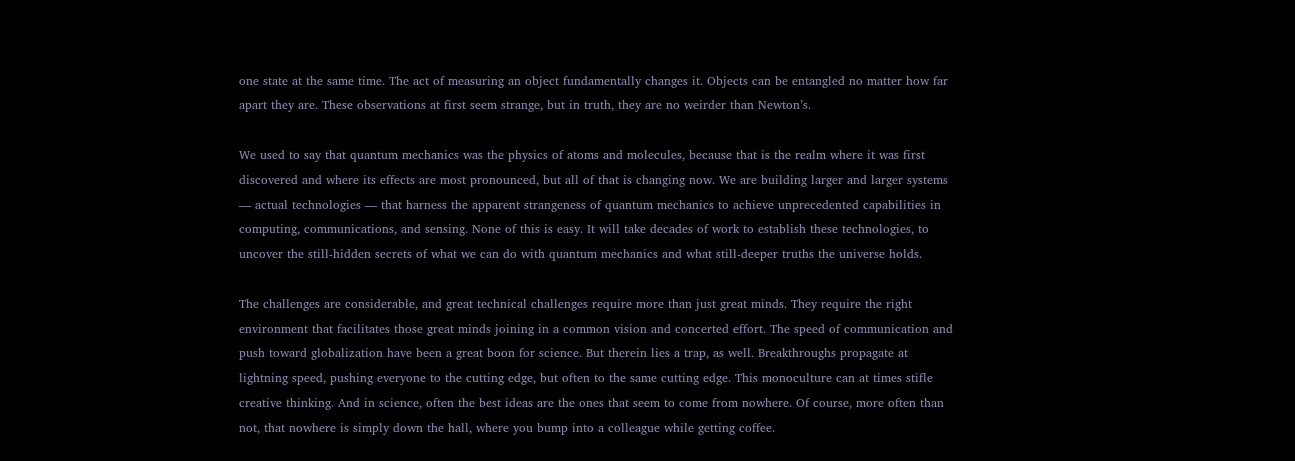one state at the same time. The act of measuring an object fundamentally changes it. Objects can be entangled no matter how far apart they are. These observations at first seem strange, but in truth, they are no weirder than Newton’s.

We used to say that quantum mechanics was the physics of atoms and molecules, because that is the realm where it was first discovered and where its effects are most pronounced, but all of that is changing now. We are building larger and larger systems — actual technologies — that harness the apparent strangeness of quantum mechanics to achieve unprecedented capabilities in computing, communications, and sensing. None of this is easy. It will take decades of work to establish these technologies, to uncover the still-hidden secrets of what we can do with quantum mechanics and what still-deeper truths the universe holds.

The challenges are considerable, and great technical challenges require more than just great minds. They require the right environment that facilitates those great minds joining in a common vision and concerted effort. The speed of communication and push toward globalization have been a great boon for science. But therein lies a trap, as well. Breakthroughs propagate at lightning speed, pushing everyone to the cutting edge, but often to the same cutting edge. This monoculture can at times stifle creative thinking. And in science, often the best ideas are the ones that seem to come from nowhere. Of course, more often than not, that nowhere is simply down the hall, where you bump into a colleague while getting coffee.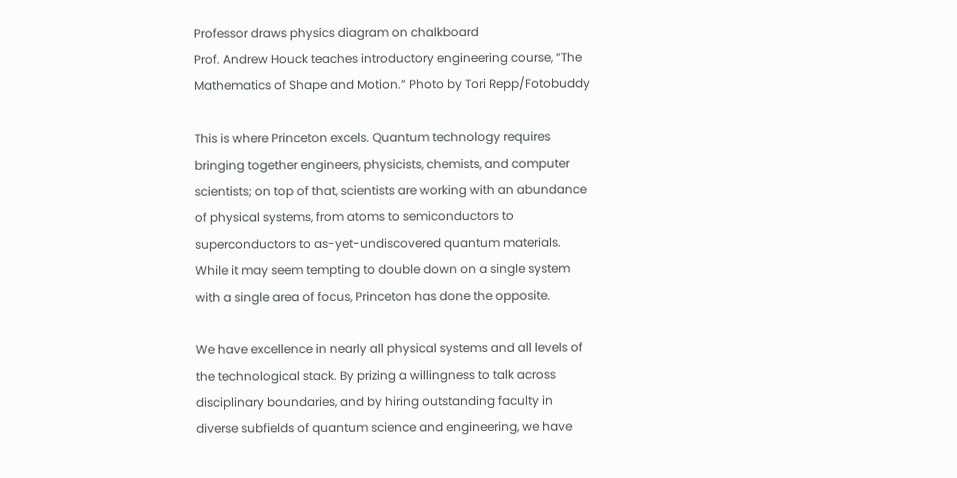Professor draws physics diagram on chalkboard
Prof. Andrew Houck teaches introductory engineering course, “The Mathematics of Shape and Motion.” Photo by Tori Repp/Fotobuddy

This is where Princeton excels. Quantum technology requires bringing together engineers, physicists, chemists, and computer scientists; on top of that, scientists are working with an abundance of physical systems, from atoms to semiconductors to superconductors to as-yet-undiscovered quantum materials. While it may seem tempting to double down on a single system with a single area of focus, Princeton has done the opposite.

We have excellence in nearly all physical systems and all levels of the technological stack. By prizing a willingness to talk across disciplinary boundaries, and by hiring outstanding faculty in diverse subfields of quantum science and engineering, we have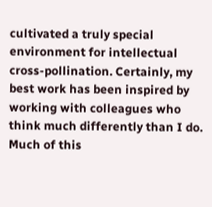cultivated a truly special environment for intellectual cross-pollination. Certainly, my best work has been inspired by working with colleagues who think much differently than I do. Much of this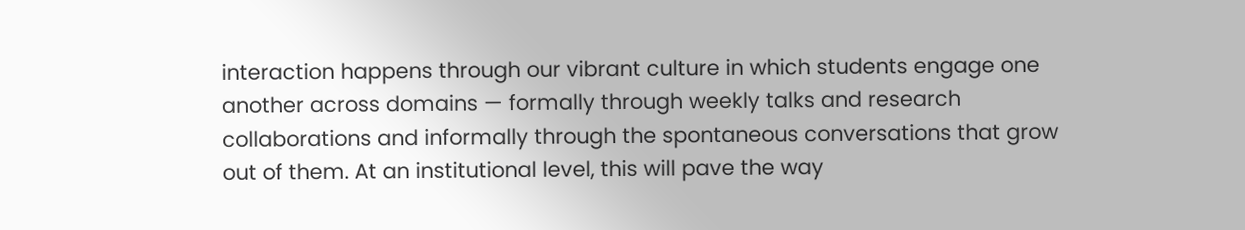interaction happens through our vibrant culture in which students engage one another across domains — formally through weekly talks and research collaborations and informally through the spontaneous conversations that grow out of them. At an institutional level, this will pave the way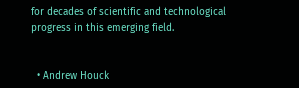for decades of scientific and technological progress in this emerging field.


  • Andrew Houck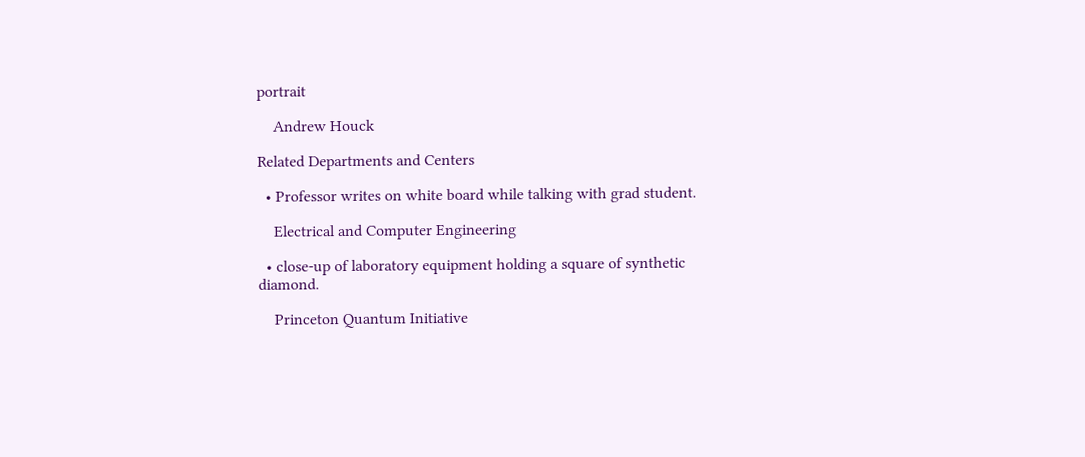portrait

    Andrew Houck

Related Departments and Centers

  • Professor writes on white board while talking with grad student.

    Electrical and Computer Engineering

  • close-up of laboratory equipment holding a square of synthetic diamond.

    Princeton Quantum Initiative